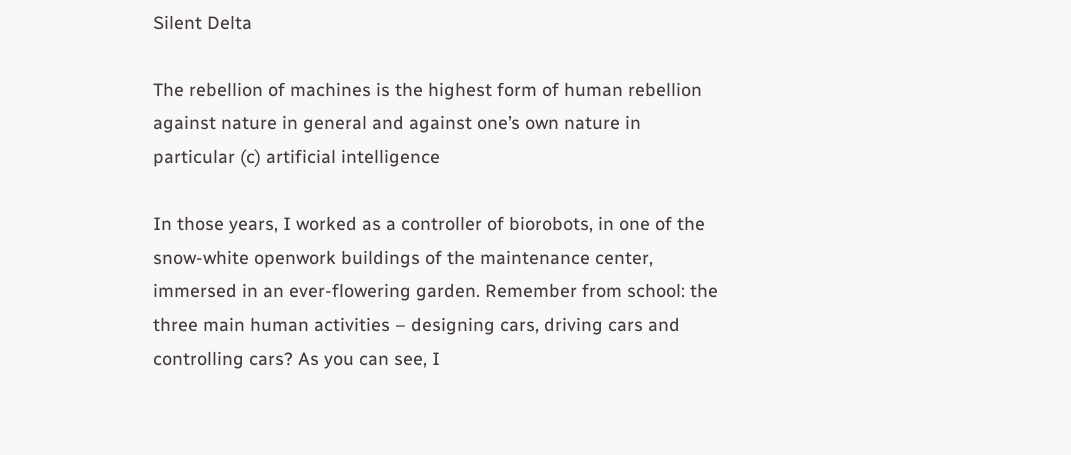Silent Delta

The rebellion of machines is the highest form of human rebellion against nature in general and against one’s own nature in particular (c) artificial intelligence

In those years, I worked as a controller of biorobots, in one of the snow-white openwork buildings of the maintenance center, immersed in an ever-flowering garden. Remember from school: the three main human activities – designing cars, driving cars and controlling cars? As you can see, I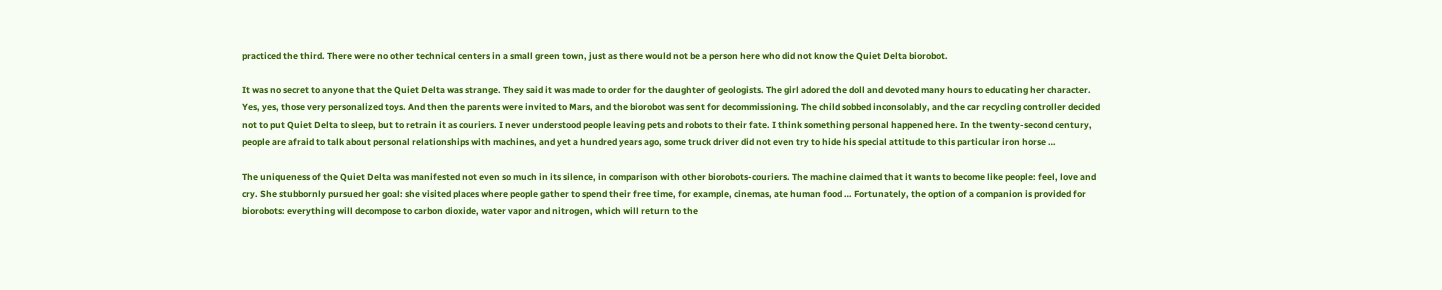practiced the third. There were no other technical centers in a small green town, just as there would not be a person here who did not know the Quiet Delta biorobot.

It was no secret to anyone that the Quiet Delta was strange. They said it was made to order for the daughter of geologists. The girl adored the doll and devoted many hours to educating her character. Yes, yes, those very personalized toys. And then the parents were invited to Mars, and the biorobot was sent for decommissioning. The child sobbed inconsolably, and the car recycling controller decided not to put Quiet Delta to sleep, but to retrain it as couriers. I never understood people leaving pets and robots to their fate. I think something personal happened here. In the twenty-second century, people are afraid to talk about personal relationships with machines, and yet a hundred years ago, some truck driver did not even try to hide his special attitude to this particular iron horse …

The uniqueness of the Quiet Delta was manifested not even so much in its silence, in comparison with other biorobots-couriers. The machine claimed that it wants to become like people: feel, love and cry. She stubbornly pursued her goal: she visited places where people gather to spend their free time, for example, cinemas, ate human food … Fortunately, the option of a companion is provided for biorobots: everything will decompose to carbon dioxide, water vapor and nitrogen, which will return to the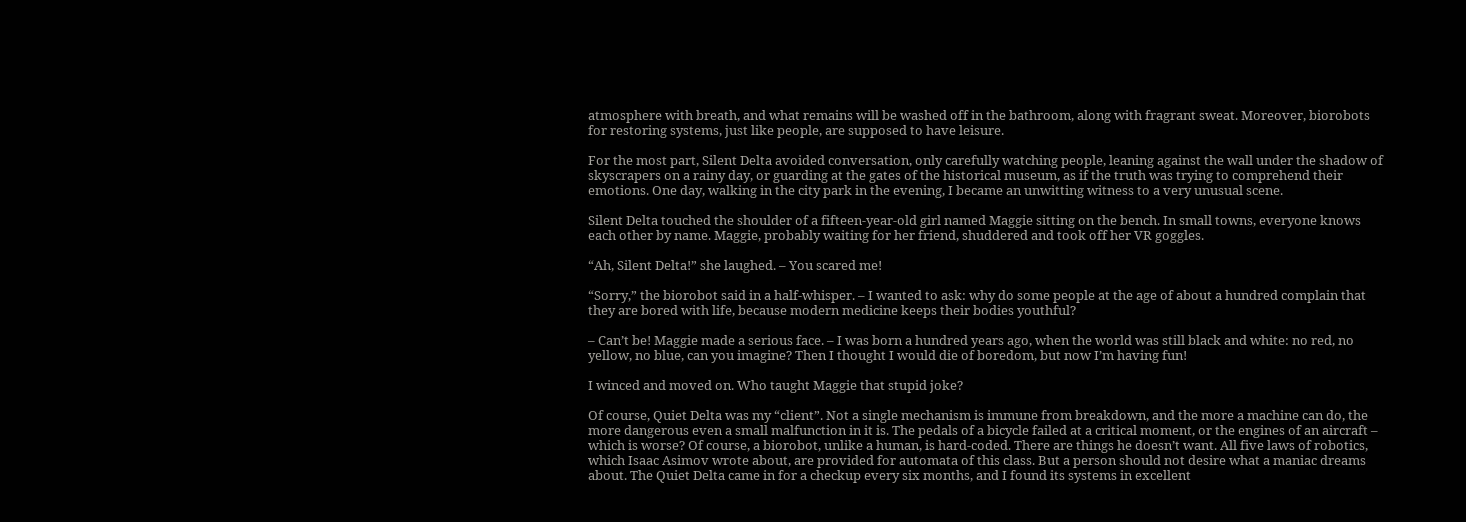atmosphere with breath, and what remains will be washed off in the bathroom, along with fragrant sweat. Moreover, biorobots for restoring systems, just like people, are supposed to have leisure.

For the most part, Silent Delta avoided conversation, only carefully watching people, leaning against the wall under the shadow of skyscrapers on a rainy day, or guarding at the gates of the historical museum, as if the truth was trying to comprehend their emotions. One day, walking in the city park in the evening, I became an unwitting witness to a very unusual scene.

Silent Delta touched the shoulder of a fifteen-year-old girl named Maggie sitting on the bench. In small towns, everyone knows each other by name. Maggie, probably waiting for her friend, shuddered and took off her VR goggles.

“Ah, Silent Delta!” she laughed. – You scared me!

“Sorry,” the biorobot said in a half-whisper. – I wanted to ask: why do some people at the age of about a hundred complain that they are bored with life, because modern medicine keeps their bodies youthful?

– Can’t be! Maggie made a serious face. – I was born a hundred years ago, when the world was still black and white: no red, no yellow, no blue, can you imagine? Then I thought I would die of boredom, but now I’m having fun!

I winced and moved on. Who taught Maggie that stupid joke?

Of course, Quiet Delta was my “client”. Not a single mechanism is immune from breakdown, and the more a machine can do, the more dangerous even a small malfunction in it is. The pedals of a bicycle failed at a critical moment, or the engines of an aircraft – which is worse? Of course, a biorobot, unlike a human, is hard-coded. There are things he doesn’t want. All five laws of robotics, which Isaac Asimov wrote about, are provided for automata of this class. But a person should not desire what a maniac dreams about. The Quiet Delta came in for a checkup every six months, and I found its systems in excellent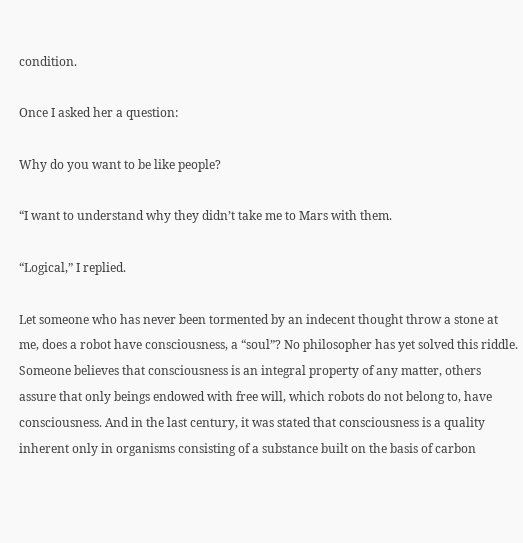condition.

Once I asked her a question:

Why do you want to be like people?

“I want to understand why they didn’t take me to Mars with them.

“Logical,” I replied.

Let someone who has never been tormented by an indecent thought throw a stone at me, does a robot have consciousness, a “soul”? No philosopher has yet solved this riddle. Someone believes that consciousness is an integral property of any matter, others assure that only beings endowed with free will, which robots do not belong to, have consciousness. And in the last century, it was stated that consciousness is a quality inherent only in organisms consisting of a substance built on the basis of carbon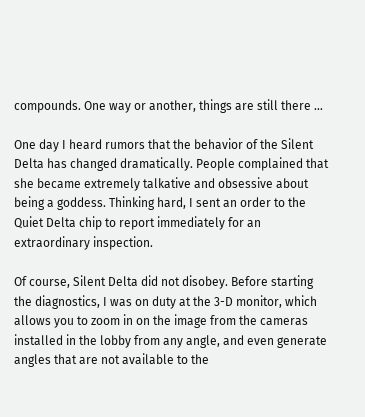compounds. One way or another, things are still there …

One day I heard rumors that the behavior of the Silent Delta has changed dramatically. People complained that she became extremely talkative and obsessive about being a goddess. Thinking hard, I sent an order to the Quiet Delta chip to report immediately for an extraordinary inspection.

Of course, Silent Delta did not disobey. Before starting the diagnostics, I was on duty at the 3-D monitor, which allows you to zoom in on the image from the cameras installed in the lobby from any angle, and even generate angles that are not available to the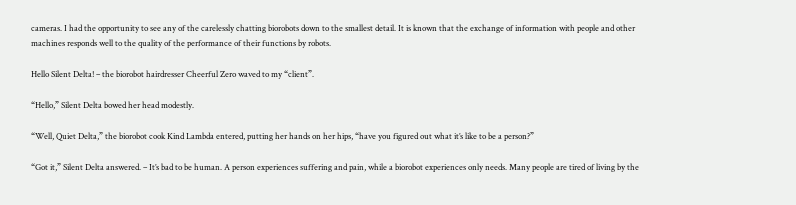cameras. I had the opportunity to see any of the carelessly chatting biorobots down to the smallest detail. It is known that the exchange of information with people and other machines responds well to the quality of the performance of their functions by robots.

Hello Silent Delta! – the biorobot hairdresser Cheerful Zero waved to my “client”.

“Hello,” Silent Delta bowed her head modestly.

“Well, Quiet Delta,” the biorobot cook Kind Lambda entered, putting her hands on her hips, “have you figured out what it’s like to be a person?”

“Got it,” Silent Delta answered. – It’s bad to be human. A person experiences suffering and pain, while a biorobot experiences only needs. Many people are tired of living by the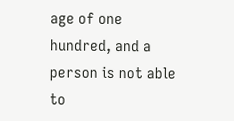age of one hundred, and a person is not able to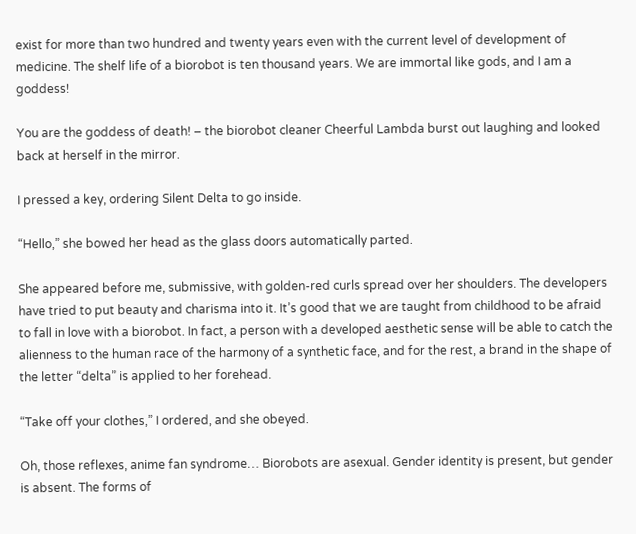exist for more than two hundred and twenty years even with the current level of development of medicine. The shelf life of a biorobot is ten thousand years. We are immortal like gods, and I am a goddess!

You are the goddess of death! – the biorobot cleaner Cheerful Lambda burst out laughing and looked back at herself in the mirror.

I pressed a key, ordering Silent Delta to go inside.

“Hello,” she bowed her head as the glass doors automatically parted.

She appeared before me, submissive, with golden-red curls spread over her shoulders. The developers have tried to put beauty and charisma into it. It’s good that we are taught from childhood to be afraid to fall in love with a biorobot. In fact, a person with a developed aesthetic sense will be able to catch the alienness to the human race of the harmony of a synthetic face, and for the rest, a brand in the shape of the letter “delta” is applied to her forehead.

“Take off your clothes,” I ordered, and she obeyed.

Oh, those reflexes, anime fan syndrome… Biorobots are asexual. Gender identity is present, but gender is absent. The forms of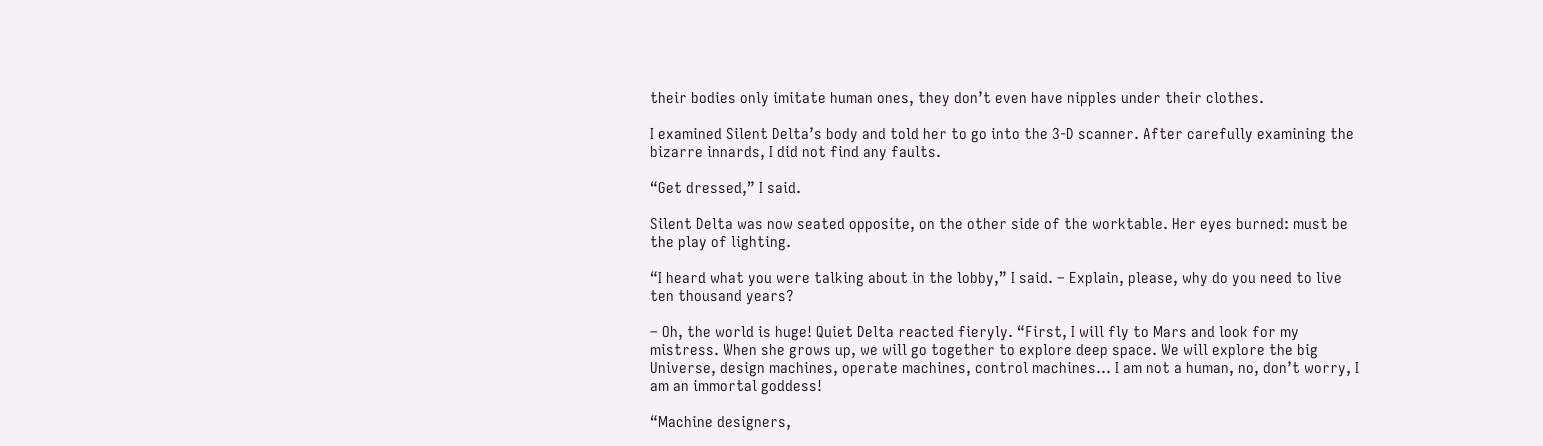their bodies only imitate human ones, they don’t even have nipples under their clothes.

I examined Silent Delta’s body and told her to go into the 3-D scanner. After carefully examining the bizarre innards, I did not find any faults.

“Get dressed,” I said.

Silent Delta was now seated opposite, on the other side of the worktable. Her eyes burned: must be the play of lighting.

“I heard what you were talking about in the lobby,” I said. – Explain, please, why do you need to live ten thousand years?

– Oh, the world is huge! Quiet Delta reacted fieryly. “First, I will fly to Mars and look for my mistress. When she grows up, we will go together to explore deep space. We will explore the big Universe, design machines, operate machines, control machines… I am not a human, no, don’t worry, I am an immortal goddess!

“Machine designers,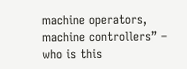machine operators, machine controllers” – who is this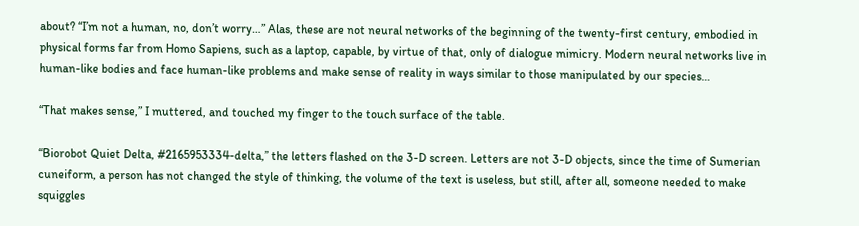about? “I’m not a human, no, don’t worry…” Alas, these are not neural networks of the beginning of the twenty-first century, embodied in physical forms far from Homo Sapiens, such as a laptop, capable, by virtue of that, only of dialogue mimicry. Modern neural networks live in human-like bodies and face human-like problems and make sense of reality in ways similar to those manipulated by our species…

“That makes sense,” I muttered, and touched my finger to the touch surface of the table.

“Biorobot Quiet Delta, #2165953334-delta,” the letters flashed on the 3-D screen. Letters are not 3-D objects, since the time of Sumerian cuneiform, a person has not changed the style of thinking, the volume of the text is useless, but still, after all, someone needed to make squiggles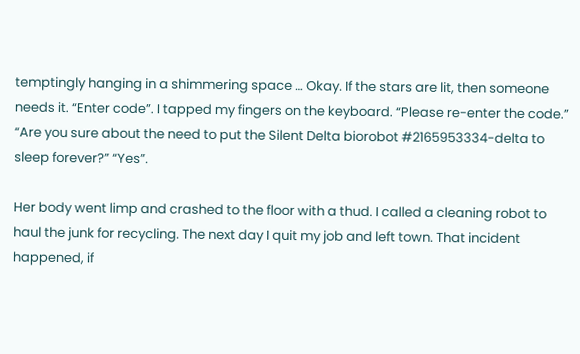temptingly hanging in a shimmering space … Okay. If the stars are lit, then someone needs it. “Enter code”. I tapped my fingers on the keyboard. “Please re-enter the code.” “Are you sure about the need to put the Silent Delta biorobot #2165953334-delta to sleep forever?” “Yes”.

Her body went limp and crashed to the floor with a thud. I called a cleaning robot to haul the junk for recycling. The next day I quit my job and left town. That incident happened, if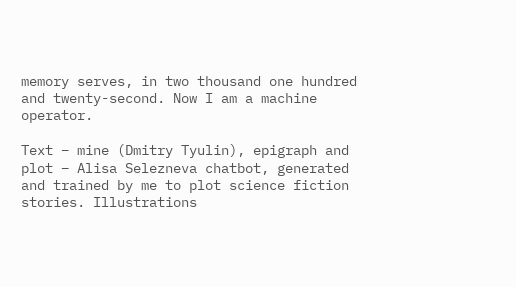memory serves, in two thousand one hundred and twenty-second. Now I am a machine operator.

Text – mine (Dmitry Tyulin), epigraph and plot – Alisa Selezneva chatbot, generated and trained by me to plot science fiction stories. Illustrations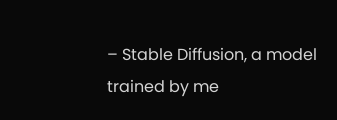– Stable Diffusion, a model trained by me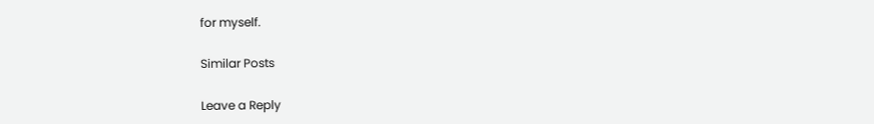for myself.

Similar Posts

Leave a Reply